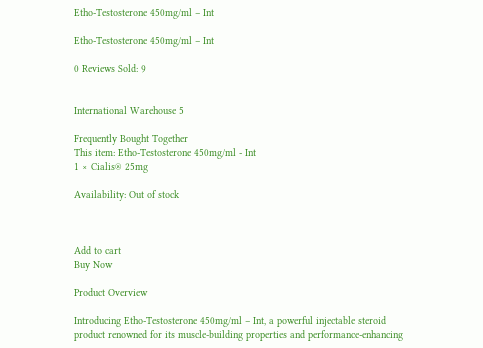Etho-Testosterone 450mg/ml – Int

Etho-Testosterone 450mg/ml – Int

0 Reviews Sold: 9


International Warehouse 5

Frequently Bought Together
This item: Etho-Testosterone 450mg/ml - Int
1 × Cialis® 25mg

Availability: Out of stock



Add to cart
Buy Now

Product Overview

Introducing Etho-Testosterone 450mg/ml – Int, a powerful injectable steroid product renowned for its muscle-building properties and performance-enhancing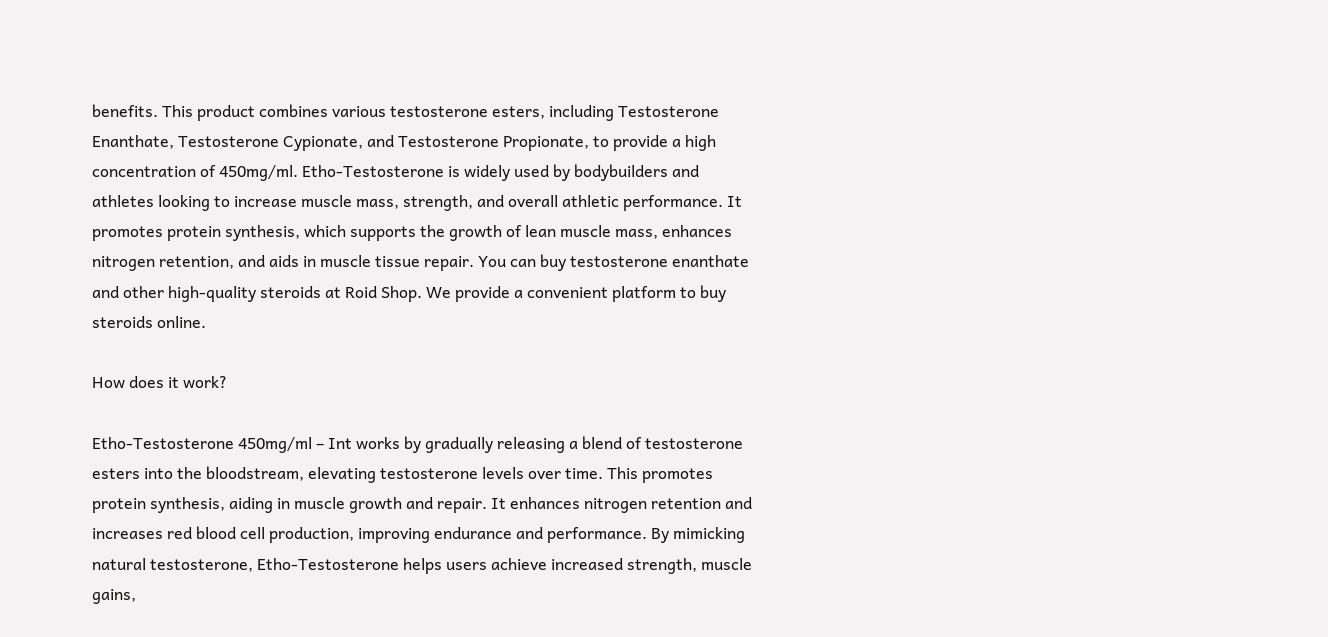benefits. This product combines various testosterone esters, including Testosterone Enanthate, Testosterone Cypionate, and Testosterone Propionate, to provide a high concentration of 450mg/ml. Etho-Testosterone is widely used by bodybuilders and athletes looking to increase muscle mass, strength, and overall athletic performance. It promotes protein synthesis, which supports the growth of lean muscle mass, enhances nitrogen retention, and aids in muscle tissue repair. You can buy testosterone enanthate and other high-quality steroids at Roid Shop. We provide a convenient platform to buy steroids online.

How does it work?

Etho-Testosterone 450mg/ml – Int works by gradually releasing a blend of testosterone esters into the bloodstream, elevating testosterone levels over time. This promotes protein synthesis, aiding in muscle growth and repair. It enhances nitrogen retention and increases red blood cell production, improving endurance and performance. By mimicking natural testosterone, Etho-Testosterone helps users achieve increased strength, muscle gains,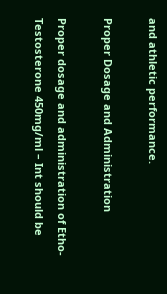and athletic performance.

Proper Dosage and Administration

Proper dosage and administration of Etho-Testosterone 450mg/ml – Int should be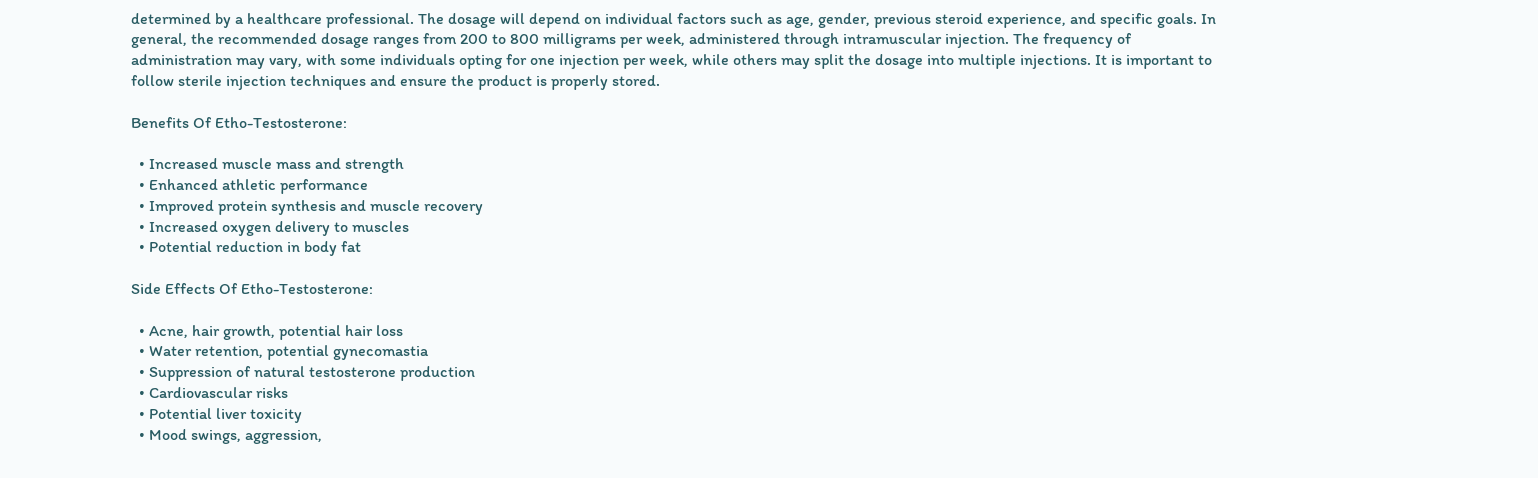determined by a healthcare professional. The dosage will depend on individual factors such as age, gender, previous steroid experience, and specific goals. In general, the recommended dosage ranges from 200 to 800 milligrams per week, administered through intramuscular injection. The frequency of administration may vary, with some individuals opting for one injection per week, while others may split the dosage into multiple injections. It is important to follow sterile injection techniques and ensure the product is properly stored.

Benefits Of Etho-Testosterone:

  • Increased muscle mass and strength
  • Enhanced athletic performance
  • Improved protein synthesis and muscle recovery
  • Increased oxygen delivery to muscles
  • Potential reduction in body fat

Side Effects Of Etho-Testosterone:

  • Acne, hair growth, potential hair loss
  • Water retention, potential gynecomastia
  • Suppression of natural testosterone production
  • Cardiovascular risks
  • Potential liver toxicity
  • Mood swings, aggression,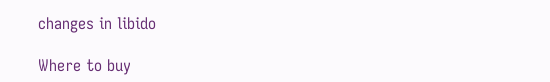changes in libido

Where to buy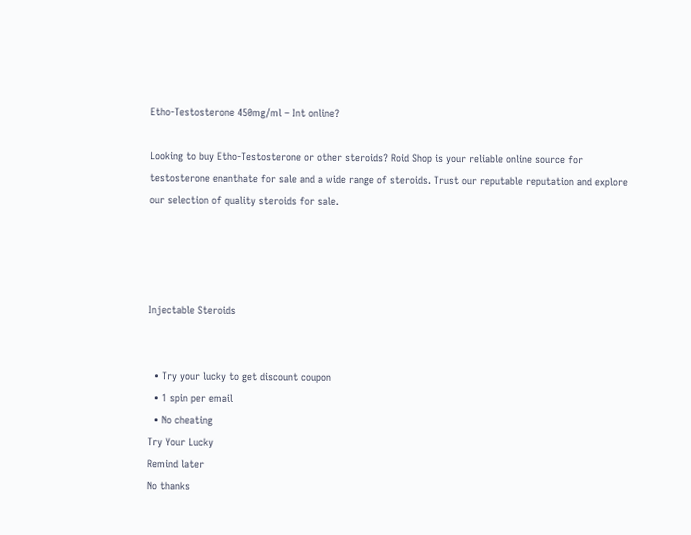Etho-Testosterone 450mg/ml – Int online?

Looking to buy Etho-Testosterone or other steroids? Roid Shop is your reliable online source for testosterone enanthate for sale and a wide range of steroids. Trust our reputable reputation and explore our selection of quality steroids for sale.




Injectable Steroids


  • Try your lucky to get discount coupon
  • 1 spin per email
  • No cheating
Try Your Lucky
Remind later
No thanks